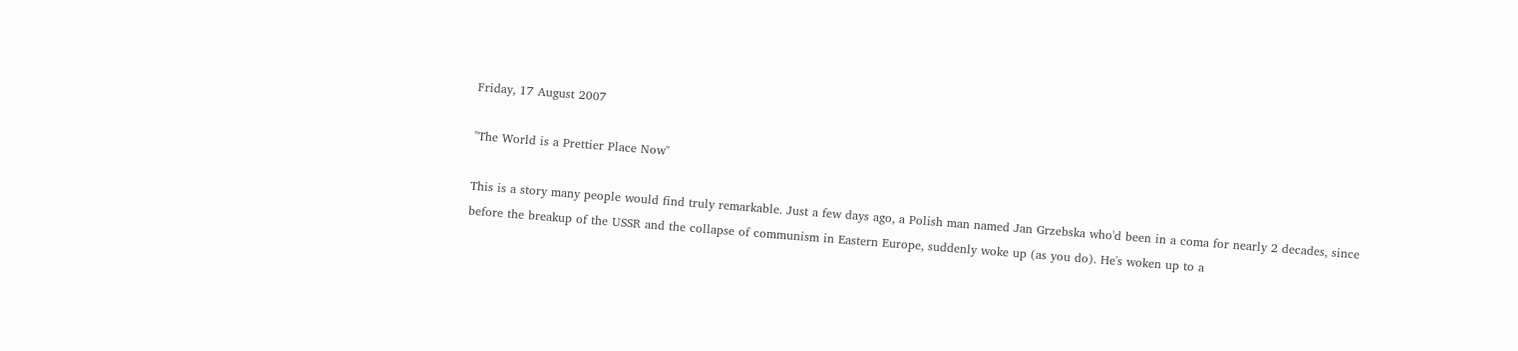Friday, 17 August 2007

"The World is a Prettier Place Now"

This is a story many people would find truly remarkable. Just a few days ago, a Polish man named Jan Grzebska who'd been in a coma for nearly 2 decades, since before the breakup of the USSR and the collapse of communism in Eastern Europe, suddenly woke up (as you do). He's woken up to a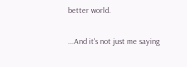better world.

...And it's not just me saying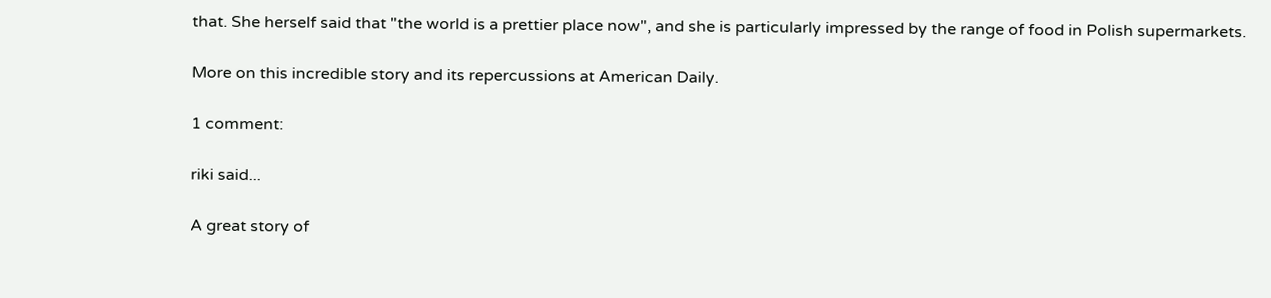that. She herself said that "the world is a prettier place now", and she is particularly impressed by the range of food in Polish supermarkets.

More on this incredible story and its repercussions at American Daily.

1 comment:

riki said...

A great story of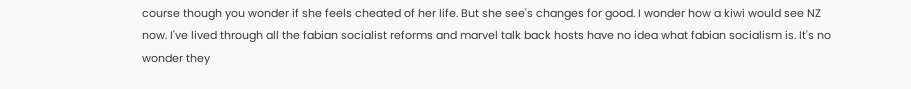course though you wonder if she feels cheated of her life. But she see's changes for good. I wonder how a kiwi would see NZ now. I've lived through all the fabian socialist reforms and marvel talk back hosts have no idea what fabian socialism is. It's no wonder they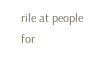rile at people for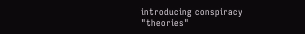introducing conspiracy "theories"